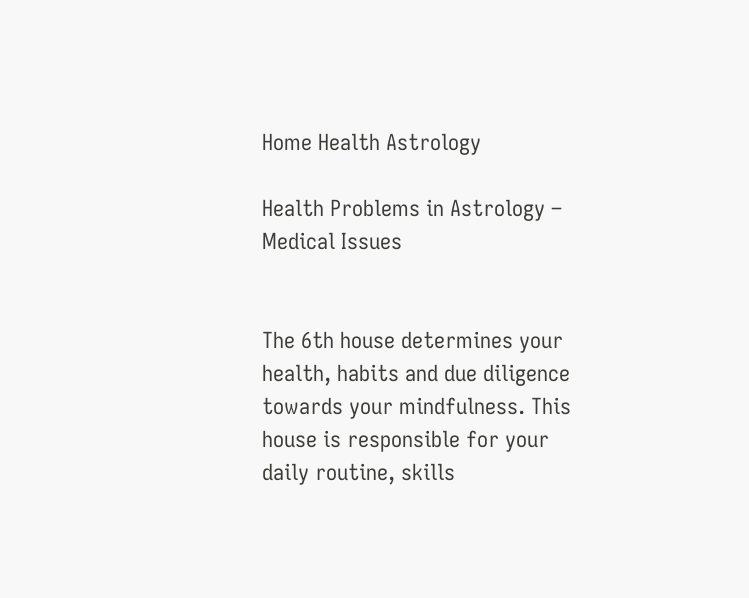Home Health Astrology

Health Problems in Astrology – Medical Issues


The 6th house determines your health, habits and due diligence towards your mindfulness. This house is responsible for your daily routine, skills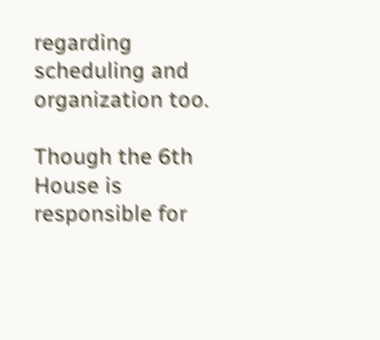regarding scheduling and organization too.

Though the 6th House is responsible for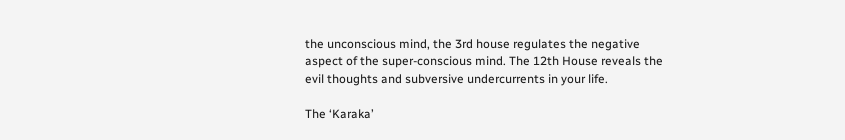the unconscious mind, the 3rd house regulates the negative aspect of the super-conscious mind. The 12th House reveals the evil thoughts and subversive undercurrents in your life.

The ‘Karaka’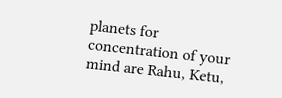planets for concentration of your mind are Rahu, Ketu,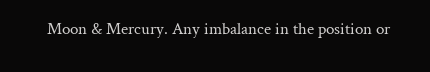Moon & Mercury. Any imbalance in the position or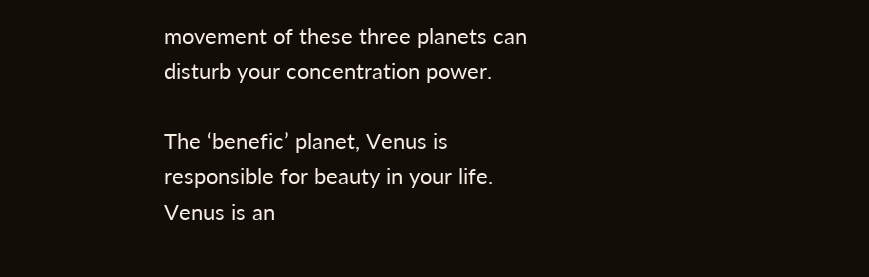movement of these three planets can disturb your concentration power.

The ‘benefic’ planet, Venus is responsible for beauty in your life. Venus is an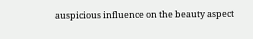auspicious influence on the beauty aspect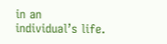in an individual’s life.